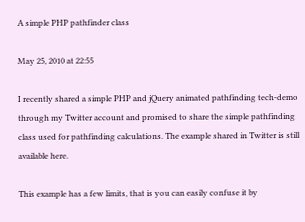A simple PHP pathfinder class

May 25, 2010 at 22:55

I recently shared a simple PHP and jQuery animated pathfinding tech-demo through my Twitter account and promised to share the simple pathfinding class used for pathfinding calculations. The example shared in Twitter is still available here.

This example has a few limits, that is you can easily confuse it by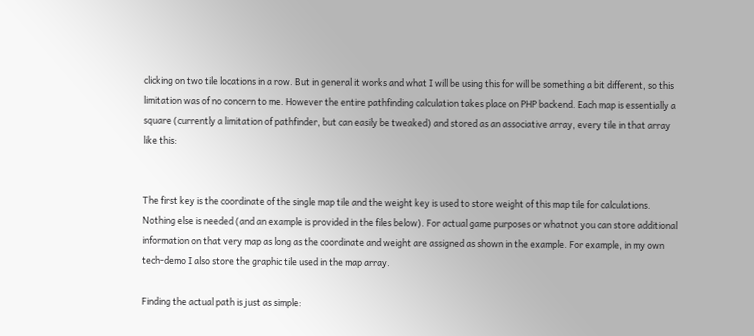clicking on two tile locations in a row. But in general it works and what I will be using this for will be something a bit different, so this limitation was of no concern to me. However the entire pathfinding calculation takes place on PHP backend. Each map is essentially a square (currently a limitation of pathfinder, but can easily be tweaked) and stored as an associative array, every tile in that array like this:


The first key is the coordinate of the single map tile and the weight key is used to store weight of this map tile for calculations. Nothing else is needed (and an example is provided in the files below). For actual game purposes or whatnot you can store additional information on that very map as long as the coordinate and weight are assigned as shown in the example. For example, in my own tech-demo I also store the graphic tile used in the map array.

Finding the actual path is just as simple: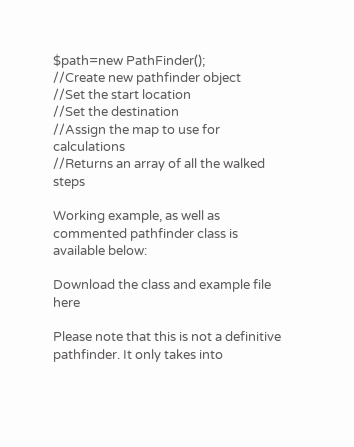$path=new PathFinder();
//Create new pathfinder object
//Set the start location
//Set the destination
//Assign the map to use for calculations
//Returns an array of all the walked steps

Working example, as well as commented pathfinder class is available below:

Download the class and example file here

Please note that this is not a definitive pathfinder. It only takes into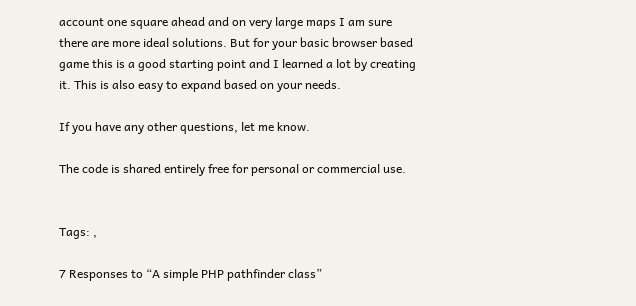account one square ahead and on very large maps I am sure there are more ideal solutions. But for your basic browser based game this is a good starting point and I learned a lot by creating it. This is also easy to expand based on your needs.

If you have any other questions, let me know.

The code is shared entirely free for personal or commercial use.


Tags: ,

7 Responses to “A simple PHP pathfinder class”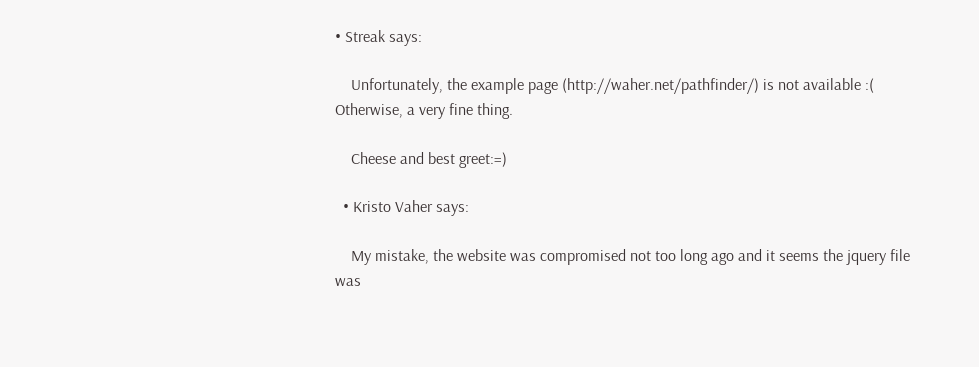• Streak says:

    Unfortunately, the example page (http://waher.net/pathfinder/) is not available :( Otherwise, a very fine thing.

    Cheese and best greet:=)

  • Kristo Vaher says:

    My mistake, the website was compromised not too long ago and it seems the jquery file was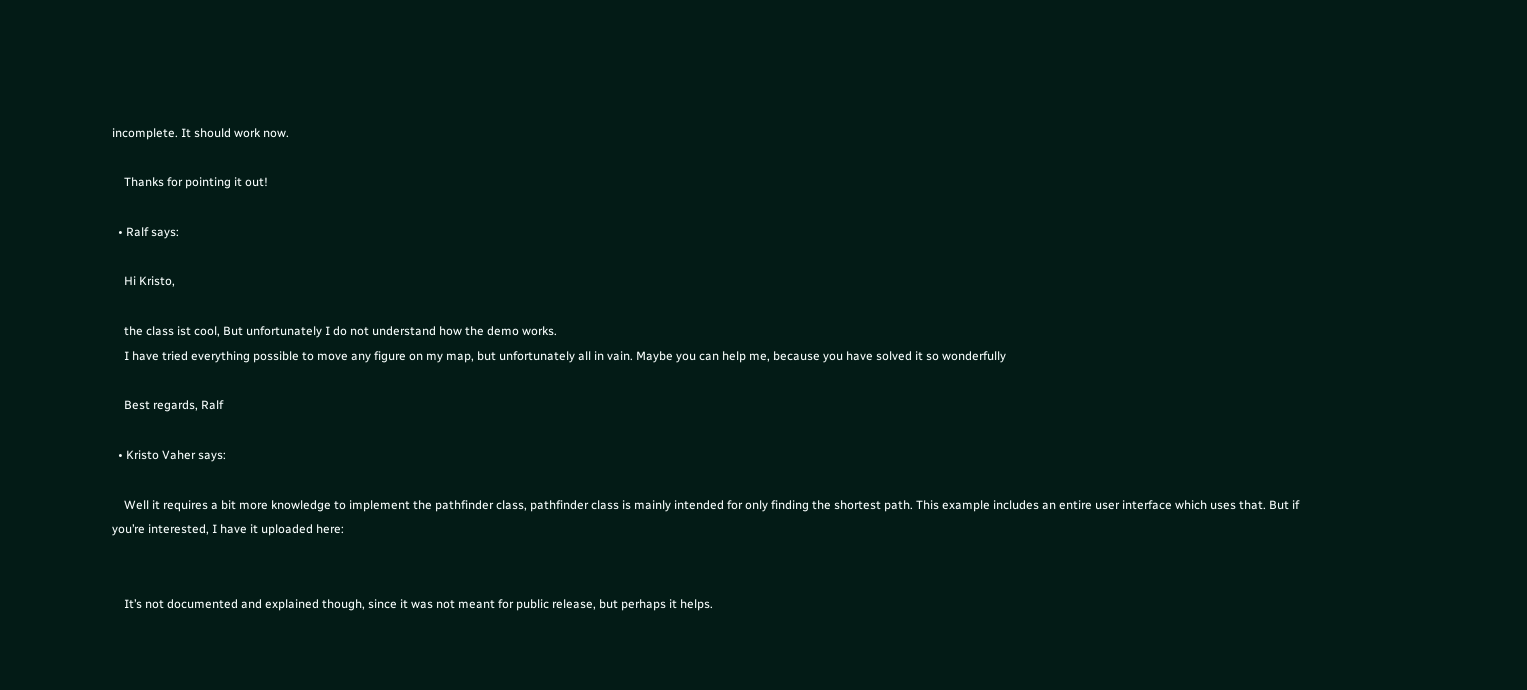incomplete. It should work now.

    Thanks for pointing it out!

  • Ralf says:

    Hi Kristo,

    the class ist cool, But unfortunately I do not understand how the demo works.
    I have tried everything possible to move any figure on my map, but unfortunately all in vain. Maybe you can help me, because you have solved it so wonderfully

    Best regards, Ralf

  • Kristo Vaher says:

    Well it requires a bit more knowledge to implement the pathfinder class, pathfinder class is mainly intended for only finding the shortest path. This example includes an entire user interface which uses that. But if you’re interested, I have it uploaded here:


    It’s not documented and explained though, since it was not meant for public release, but perhaps it helps.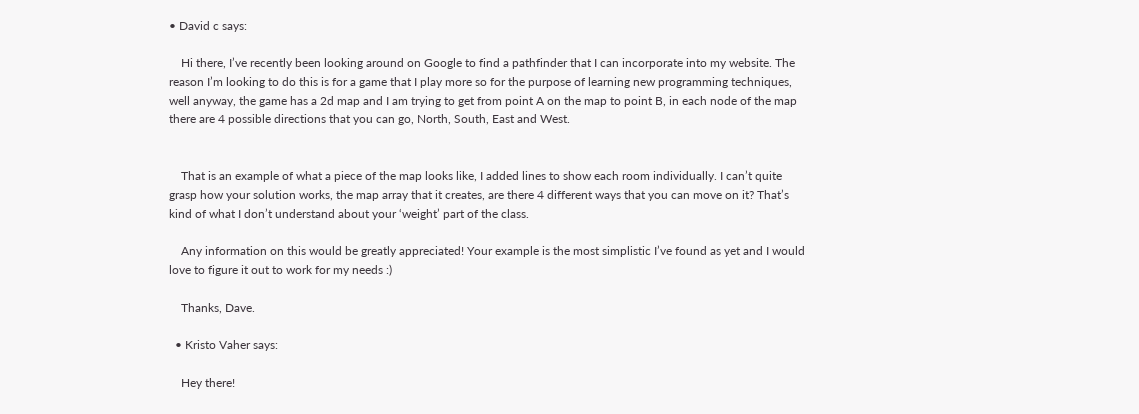• David c says:

    Hi there, I’ve recently been looking around on Google to find a pathfinder that I can incorporate into my website. The reason I’m looking to do this is for a game that I play more so for the purpose of learning new programming techniques, well anyway, the game has a 2d map and I am trying to get from point A on the map to point B, in each node of the map there are 4 possible directions that you can go, North, South, East and West.


    That is an example of what a piece of the map looks like, I added lines to show each room individually. I can’t quite grasp how your solution works, the map array that it creates, are there 4 different ways that you can move on it? That’s kind of what I don’t understand about your ‘weight’ part of the class.

    Any information on this would be greatly appreciated! Your example is the most simplistic I’ve found as yet and I would love to figure it out to work for my needs :)

    Thanks, Dave.

  • Kristo Vaher says:

    Hey there!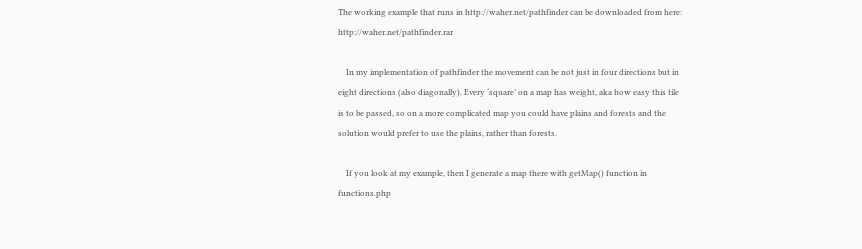The working example that runs in http://waher.net/pathfinder can be downloaded from here: http://waher.net/pathfinder.rar

    In my implementation of pathfinder the movement can be not just in four directions but in eight directions (also diagonally). Every ‘square’ on a map has weight, aka how easy this tile is to be passed, so on a more complicated map you could have plains and forests and the solution would prefer to use the plains, rather than forests.

    If you look at my example, then I generate a map there with getMap() function in functions.php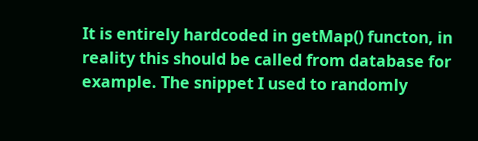It is entirely hardcoded in getMap() functon, in reality this should be called from database for example. The snippet I used to randomly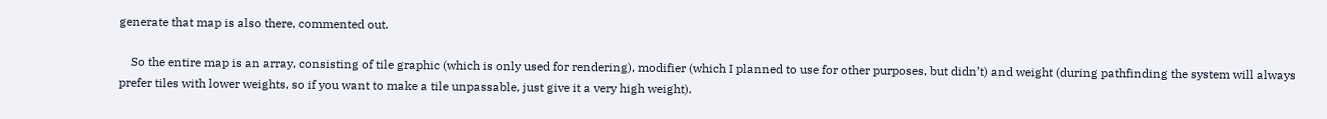generate that map is also there, commented out.

    So the entire map is an array, consisting of tile graphic (which is only used for rendering), modifier (which I planned to use for other purposes, but didn’t) and weight (during pathfinding the system will always prefer tiles with lower weights, so if you want to make a tile unpassable, just give it a very high weight).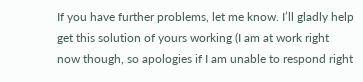If you have further problems, let me know. I’ll gladly help get this solution of yours working (I am at work right now though, so apologies if I am unable to respond right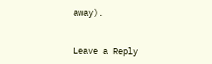away).


Leave a Reply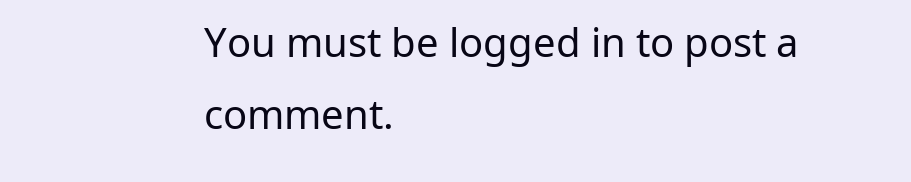You must be logged in to post a comment.